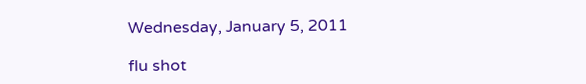Wednesday, January 5, 2011

flu shot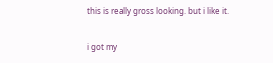this is really gross looking. but i like it.

i got my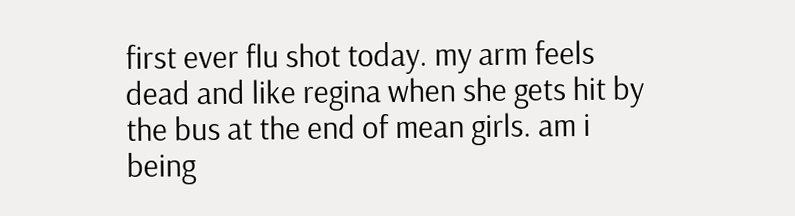first ever flu shot today. my arm feels dead and like regina when she gets hit by the bus at the end of mean girls. am i being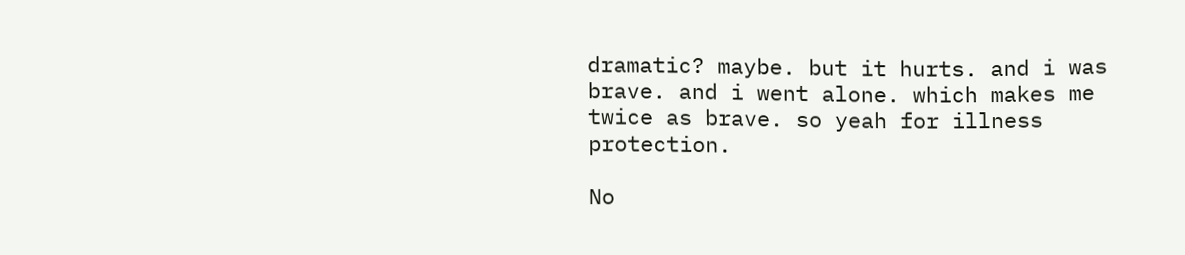dramatic? maybe. but it hurts. and i was brave. and i went alone. which makes me twice as brave. so yeah for illness protection.

No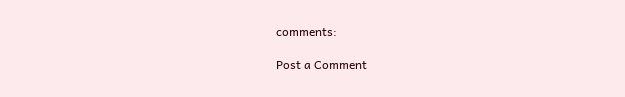comments:

Post a Comment